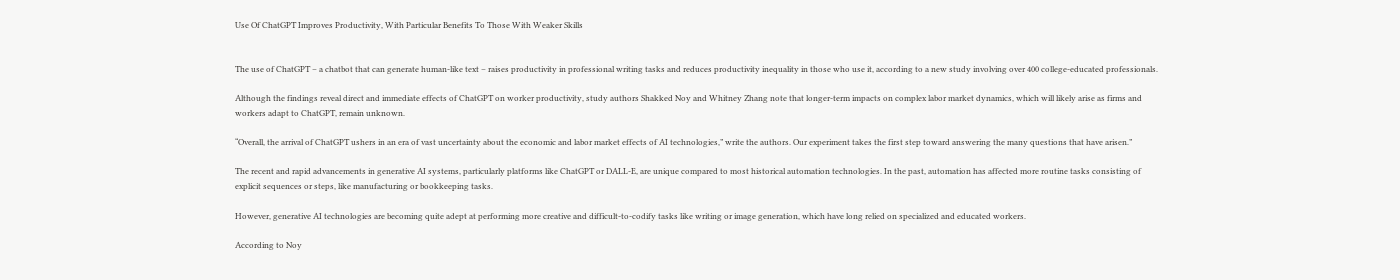Use Of ChatGPT Improves Productivity, With Particular Benefits To Those With Weaker Skills


The use of ChatGPT – a chatbot that can generate human-like text – raises productivity in professional writing tasks and reduces productivity inequality in those who use it, according to a new study involving over 400 college-educated professionals.

Although the findings reveal direct and immediate effects of ChatGPT on worker productivity, study authors Shakked Noy and Whitney Zhang note that longer-term impacts on complex labor market dynamics, which will likely arise as firms and workers adapt to ChatGPT, remain unknown.

“Overall, the arrival of ChatGPT ushers in an era of vast uncertainty about the economic and labor market effects of AI technologies,” write the authors. Our experiment takes the first step toward answering the many questions that have arisen.”

The recent and rapid advancements in generative AI systems, particularly platforms like ChatGPT or DALL-E, are unique compared to most historical automation technologies. In the past, automation has affected more routine tasks consisting of explicit sequences or steps, like manufacturing or bookkeeping tasks.

However, generative AI technologies are becoming quite adept at performing more creative and difficult-to-codify tasks like writing or image generation, which have long relied on specialized and educated workers.

According to Noy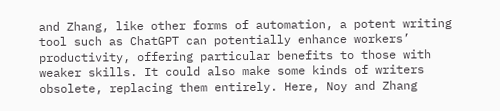and Zhang, like other forms of automation, a potent writing tool such as ChatGPT can potentially enhance workers’ productivity, offering particular benefits to those with weaker skills. It could also make some kinds of writers obsolete, replacing them entirely. Here, Noy and Zhang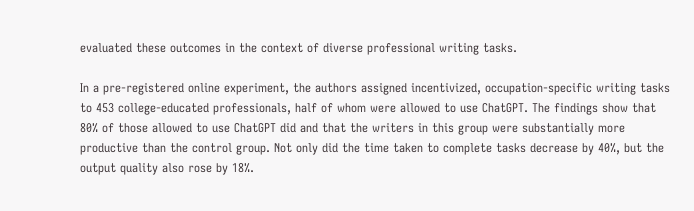evaluated these outcomes in the context of diverse professional writing tasks.

In a pre-registered online experiment, the authors assigned incentivized, occupation-specific writing tasks to 453 college-educated professionals, half of whom were allowed to use ChatGPT. The findings show that 80% of those allowed to use ChatGPT did and that the writers in this group were substantially more productive than the control group. Not only did the time taken to complete tasks decrease by 40%, but the output quality also rose by 18%.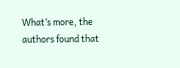What’s more, the authors found that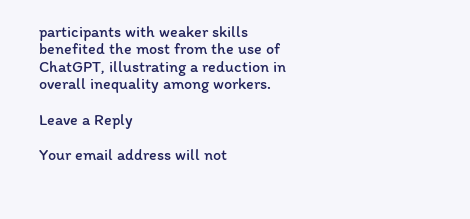participants with weaker skills benefited the most from the use of ChatGPT, illustrating a reduction in overall inequality among workers.

Leave a Reply

Your email address will not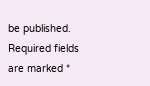be published. Required fields are marked *